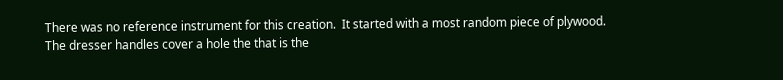There was no reference instrument for this creation.  It started with a most random piece of plywood. The dresser handles cover a hole the that is the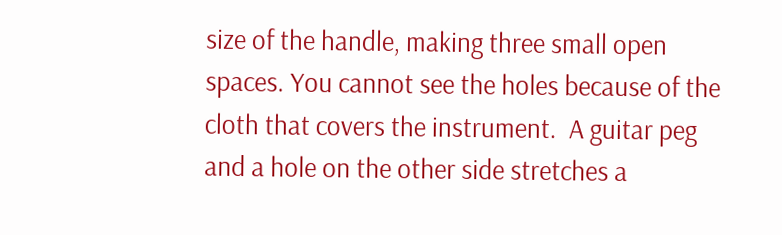size of the handle, making three small open spaces. You cannot see the holes because of the cloth that covers the instrument.  A guitar peg and a hole on the other side stretches a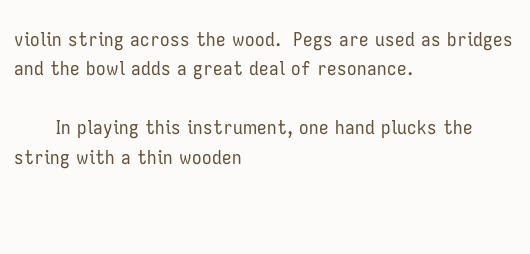violin string across the wood.  Pegs are used as bridges and the bowl adds a great deal of resonance.

       In playing this instrument, one hand plucks the string with a thin wooden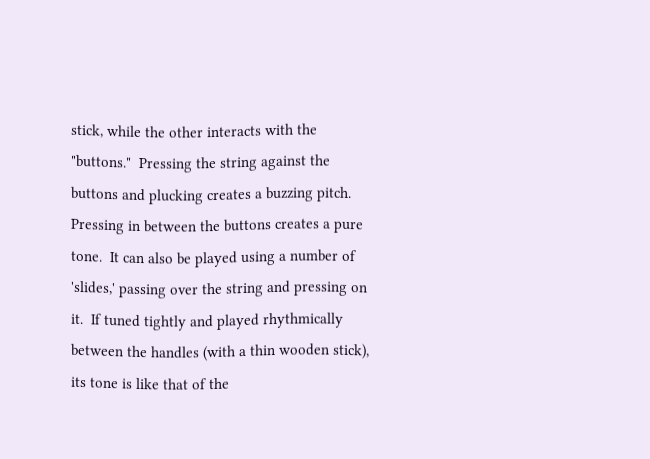stick, while the other interacts with the "buttons."  Pressing the string against the buttons and plucking creates a buzzing pitch.  Pressing in between the buttons creates a pure tone.  It can also be played using a number of 'slides,' passing over the string and pressing on it.  If tuned tightly and played rhythmically between the handles (with a thin wooden stick), its tone is like that of the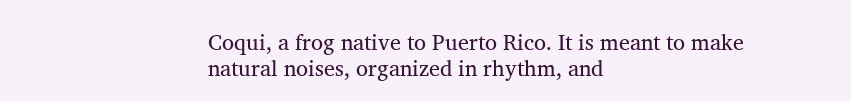Coqui, a frog native to Puerto Rico. It is meant to make natural noises, organized in rhythm, and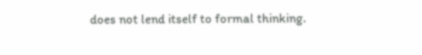does not lend itself to formal thinking.